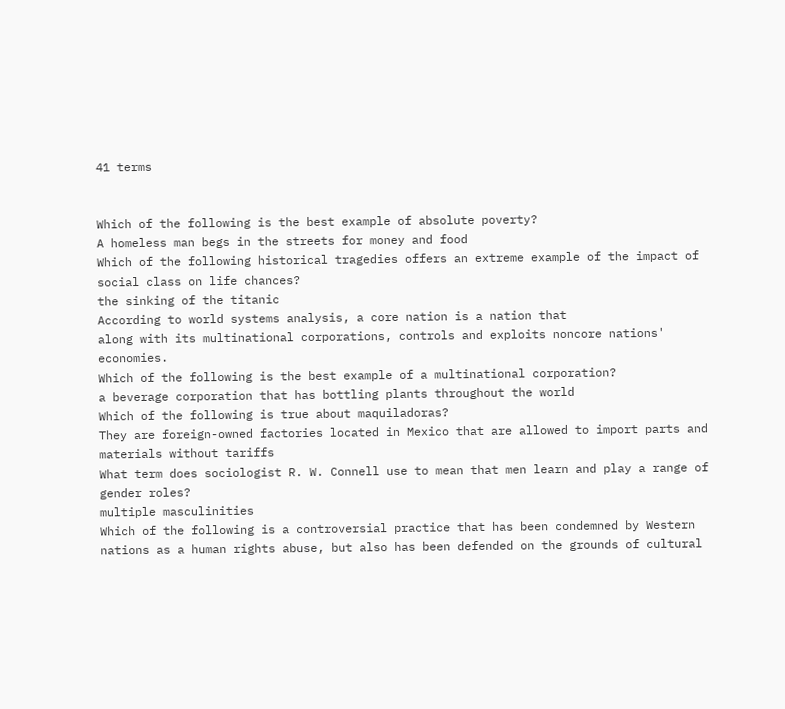41 terms


Which of the following is the best example of absolute poverty?
A homeless man begs in the streets for money and food
Which of the following historical tragedies offers an extreme example of the impact of social class on life chances?
the sinking of the titanic
According to world systems analysis, a core nation is a nation that
along with its multinational corporations, controls and exploits noncore nations' economies.
Which of the following is the best example of a multinational corporation?
a beverage corporation that has bottling plants throughout the world
Which of the following is true about maquiladoras?
They are foreign-owned factories located in Mexico that are allowed to import parts and materials without tariffs
What term does sociologist R. W. Connell use to mean that men learn and play a range of gender roles?
multiple masculinities
Which of the following is a controversial practice that has been condemned by Western nations as a human rights abuse, but also has been defended on the grounds of cultural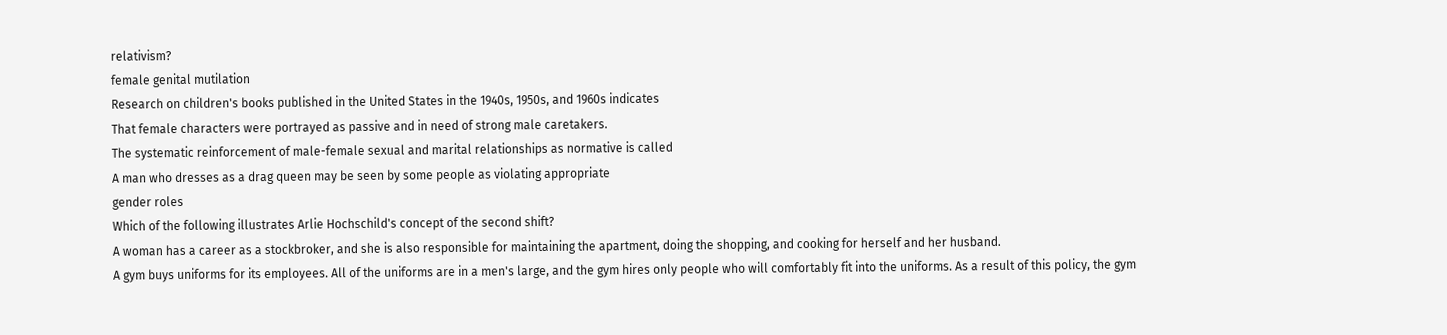relativism?
female genital mutilation
Research on children's books published in the United States in the 1940s, 1950s, and 1960s indicates
That female characters were portrayed as passive and in need of strong male caretakers.
The systematic reinforcement of male-female sexual and marital relationships as normative is called
A man who dresses as a drag queen may be seen by some people as violating appropriate
gender roles
Which of the following illustrates Arlie Hochschild's concept of the second shift?
A woman has a career as a stockbroker, and she is also responsible for maintaining the apartment, doing the shopping, and cooking for herself and her husband.
A gym buys uniforms for its employees. All of the uniforms are in a men's large, and the gym hires only people who will comfortably fit into the uniforms. As a result of this policy, the gym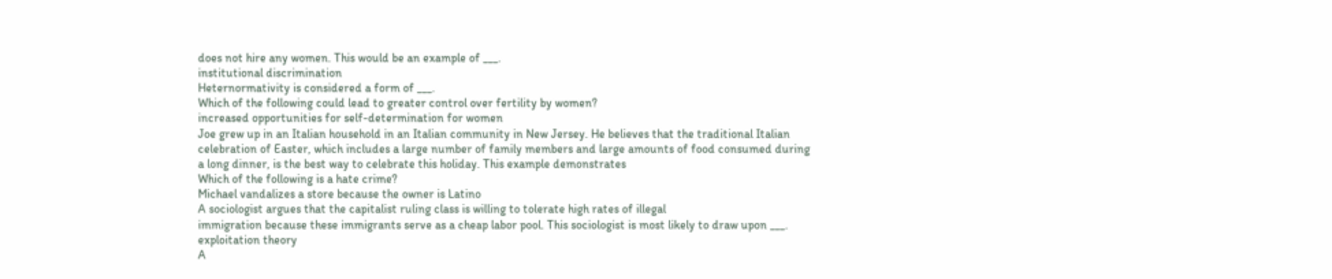does not hire any women. This would be an example of ___.
institutional discrimination
Heternormativity is considered a form of ___.
Which of the following could lead to greater control over fertility by women?
increased opportunities for self-determination for women
Joe grew up in an Italian household in an Italian community in New Jersey. He believes that the traditional Italian celebration of Easter, which includes a large number of family members and large amounts of food consumed during a long dinner, is the best way to celebrate this holiday. This example demonstrates
Which of the following is a hate crime?
Michael vandalizes a store because the owner is Latino
A sociologist argues that the capitalist ruling class is willing to tolerate high rates of illegal
immigration because these immigrants serve as a cheap labor pool. This sociologist is most likely to draw upon ___.
exploitation theory
A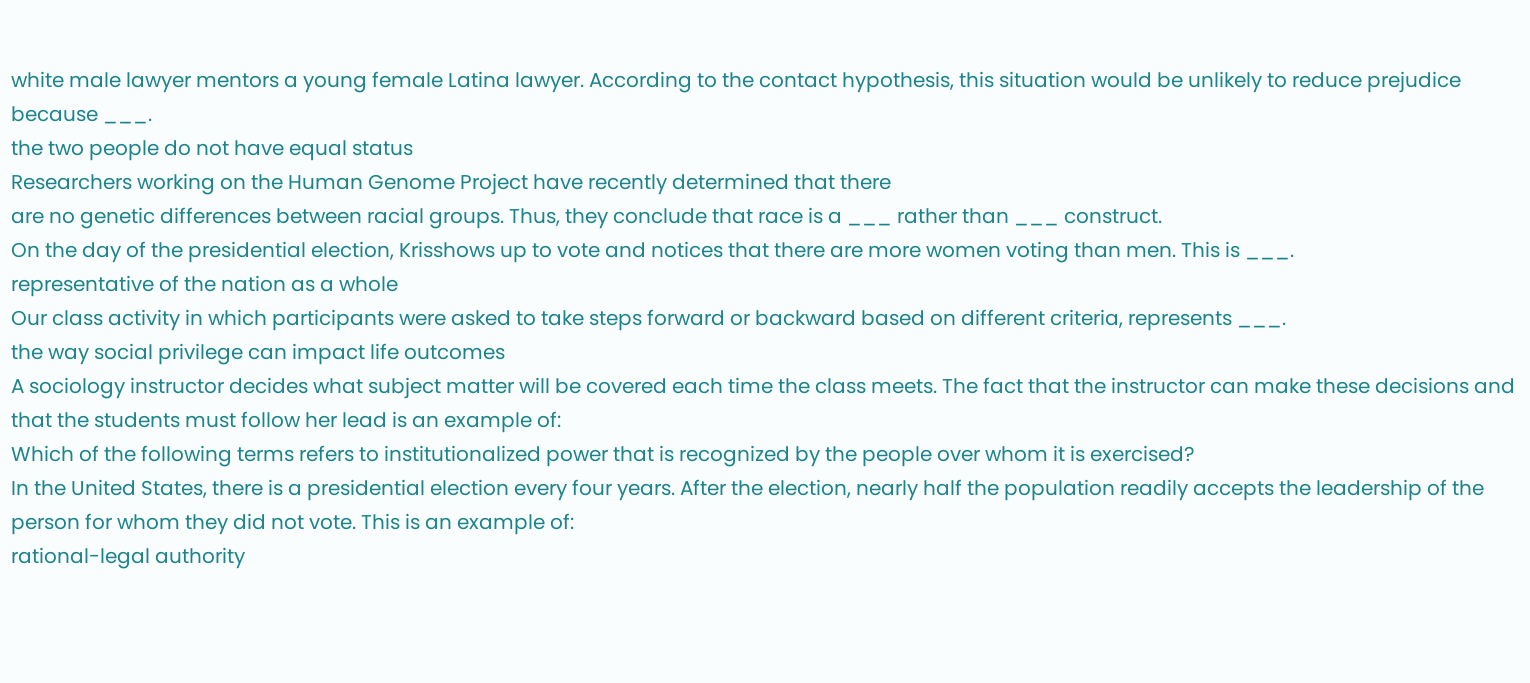white male lawyer mentors a young female Latina lawyer. According to the contact hypothesis, this situation would be unlikely to reduce prejudice because ___.
the two people do not have equal status
Researchers working on the Human Genome Project have recently determined that there
are no genetic differences between racial groups. Thus, they conclude that race is a ___ rather than ___ construct.
On the day of the presidential election, Krisshows up to vote and notices that there are more women voting than men. This is ___.
representative of the nation as a whole
Our class activity in which participants were asked to take steps forward or backward based on different criteria, represents ___.
the way social privilege can impact life outcomes
A sociology instructor decides what subject matter will be covered each time the class meets. The fact that the instructor can make these decisions and that the students must follow her lead is an example of:
Which of the following terms refers to institutionalized power that is recognized by the people over whom it is exercised?
In the United States, there is a presidential election every four years. After the election, nearly half the population readily accepts the leadership of the person for whom they did not vote. This is an example of:
rational-legal authority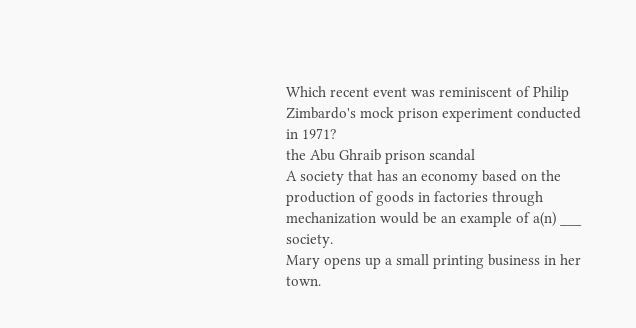Which recent event was reminiscent of Philip Zimbardo's mock prison experiment conducted in 1971?
the Abu Ghraib prison scandal
A society that has an economy based on the production of goods in factories through mechanization would be an example of a(n) ___ society.
Mary opens up a small printing business in her town.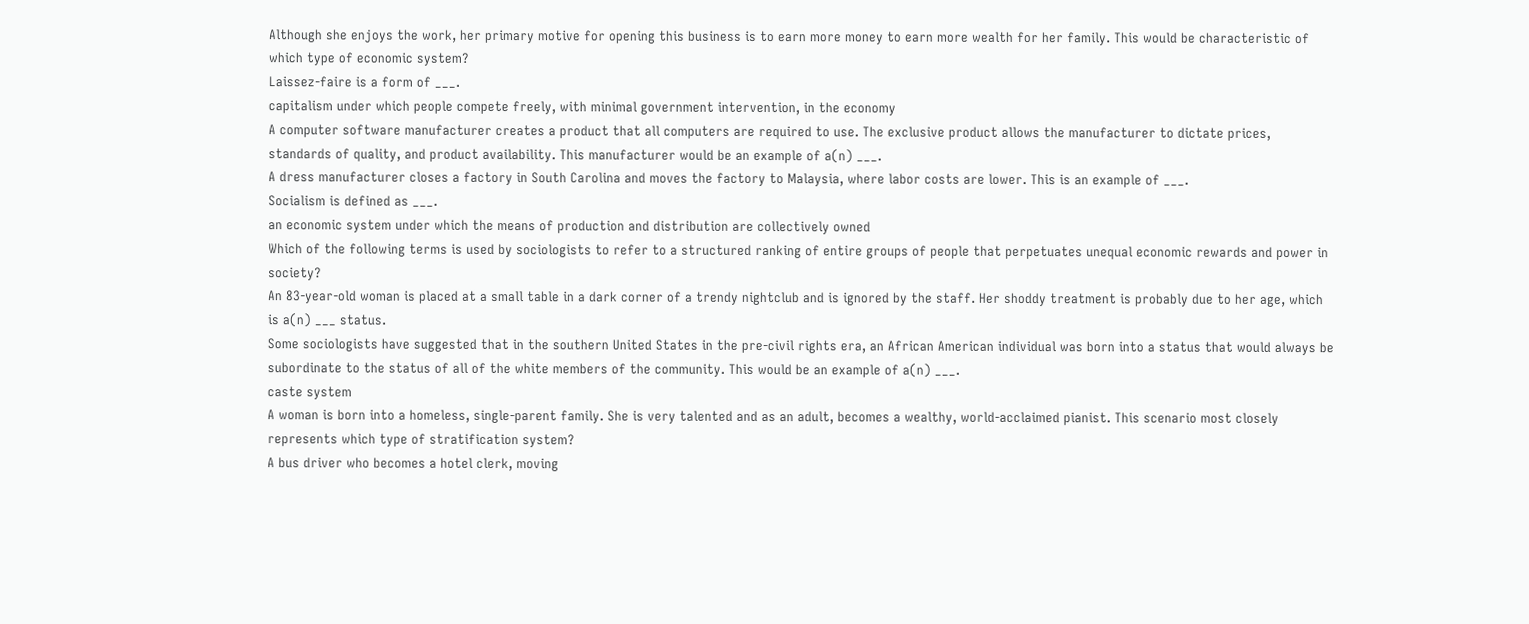Although she enjoys the work, her primary motive for opening this business is to earn more money to earn more wealth for her family. This would be characteristic of which type of economic system?
Laissez-faire is a form of ___.
capitalism under which people compete freely, with minimal government intervention, in the economy
A computer software manufacturer creates a product that all computers are required to use. The exclusive product allows the manufacturer to dictate prices, standards of quality, and product availability. This manufacturer would be an example of a(n) ___.
A dress manufacturer closes a factory in South Carolina and moves the factory to Malaysia, where labor costs are lower. This is an example of ___.
Socialism is defined as ___.
an economic system under which the means of production and distribution are collectively owned
Which of the following terms is used by sociologists to refer to a structured ranking of entire groups of people that perpetuates unequal economic rewards and power in society?
An 83-year-old woman is placed at a small table in a dark corner of a trendy nightclub and is ignored by the staff. Her shoddy treatment is probably due to her age, which is a(n) ___ status.
Some sociologists have suggested that in the southern United States in the pre-civil rights era, an African American individual was born into a status that would always be subordinate to the status of all of the white members of the community. This would be an example of a(n) ___.
caste system
A woman is born into a homeless, single-parent family. She is very talented and as an adult, becomes a wealthy, world-acclaimed pianist. This scenario most closely represents which type of stratification system?
A bus driver who becomes a hotel clerk, moving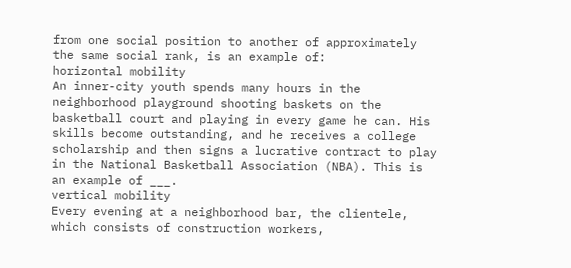from one social position to another of approximately the same social rank, is an example of:
horizontal mobility
An inner-city youth spends many hours in the neighborhood playground shooting baskets on the basketball court and playing in every game he can. His skills become outstanding, and he receives a college scholarship and then signs a lucrative contract to play in the National Basketball Association (NBA). This is an example of ___.
vertical mobility
Every evening at a neighborhood bar, the clientele, which consists of construction workers,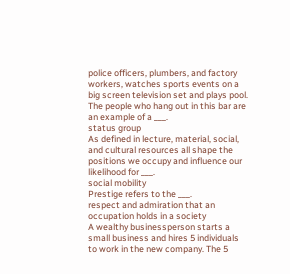police officers, plumbers, and factory workers, watches sports events on a big screen television set and plays pool. The people who hang out in this bar are an example of a ___.
status group
As defined in lecture, material, social, and cultural resources all shape the positions we occupy and influence our likelihood for ___.
social mobility
Prestige refers to the ___.
respect and admiration that an occupation holds in a society
A wealthy businessperson starts a small business and hires 5 individuals to work in the new company. The 5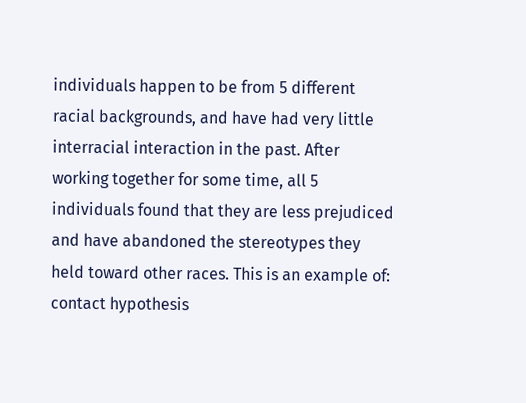individuals happen to be from 5 different racial backgrounds, and have had very little interracial interaction in the past. After working together for some time, all 5 individuals found that they are less prejudiced and have abandoned the stereotypes they held toward other races. This is an example of:
contact hypothesis